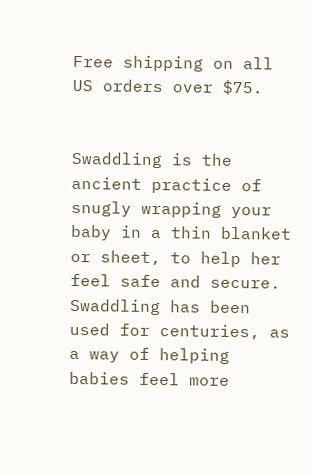Free shipping on all US orders over $75.


Swaddling is the ancient practice of snugly wrapping your baby in a thin blanket or sheet, to help her feel safe and secure. Swaddling has been used for centuries, as a way of helping babies feel more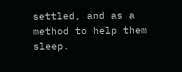settled, and as a method to help them sleep.